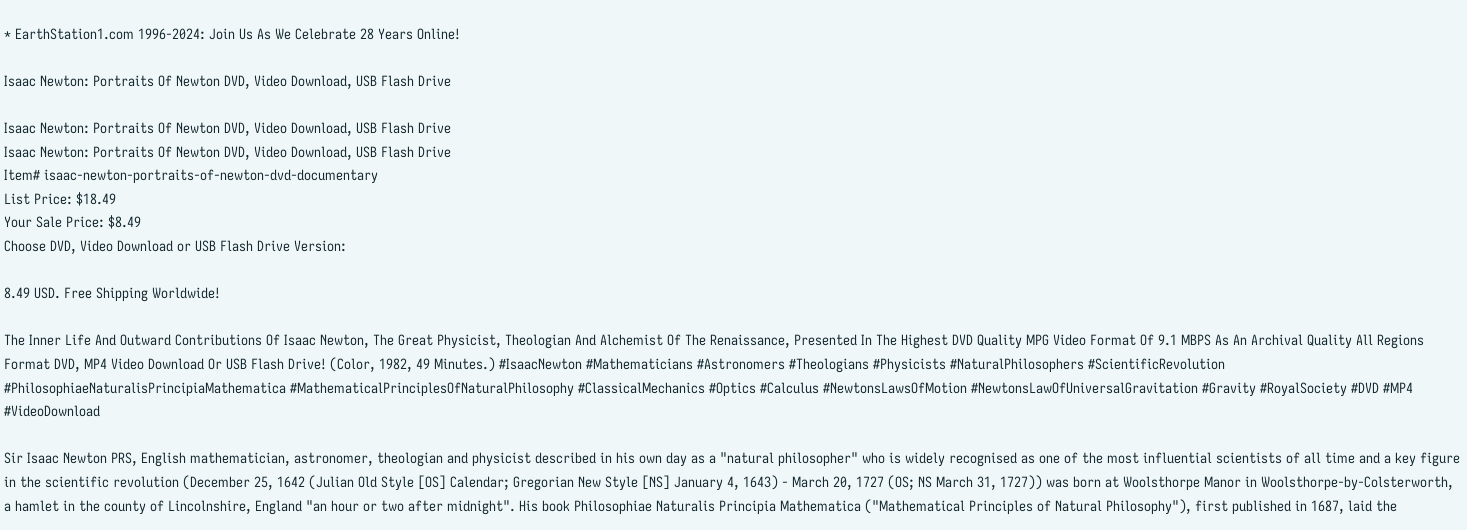* EarthStation1.com 1996-2024: Join Us As We Celebrate 28 Years Online!

Isaac Newton: Portraits Of Newton DVD, Video Download, USB Flash Drive

Isaac Newton: Portraits Of Newton DVD, Video Download, USB Flash Drive
Isaac Newton: Portraits Of Newton DVD, Video Download, USB Flash Drive
Item# isaac-newton-portraits-of-newton-dvd-documentary
List Price: $18.49
Your Sale Price: $8.49
Choose DVD, Video Download or USB Flash Drive Version:

8.49 USD. Free Shipping Worldwide!

The Inner Life And Outward Contributions Of Isaac Newton, The Great Physicist, Theologian And Alchemist Of The Renaissance, Presented In The Highest DVD Quality MPG Video Format Of 9.1 MBPS As An Archival Quality All Regions Format DVD, MP4 Video Download Or USB Flash Drive! (Color, 1982, 49 Minutes.) #IsaacNewton #Mathematicians #Astronomers #Theologians #Physicists #NaturalPhilosophers #ScientificRevolution #PhilosophiaeNaturalisPrincipiaMathematica #MathematicalPrinciplesOfNaturalPhilosophy #ClassicalMechanics #Optics #Calculus #NewtonsLawsOfMotion #NewtonsLawOfUniversalGravitation #Gravity #RoyalSociety #DVD #MP4 #VideoDownload

Sir Isaac Newton PRS, English mathematician, astronomer, theologian and physicist described in his own day as a "natural philosopher" who is widely recognised as one of the most influential scientists of all time and a key figure in the scientific revolution (December 25, 1642 (Julian Old Style [OS] Calendar; Gregorian New Style [NS] January 4, 1643) - March 20, 1727 (OS; NS March 31, 1727)) was born at Woolsthorpe Manor in Woolsthorpe-by-Colsterworth, a hamlet in the county of Lincolnshire, England "an hour or two after midnight". His book Philosophiae Naturalis Principia Mathematica ("Mathematical Principles of Natural Philosophy"), first published in 1687, laid the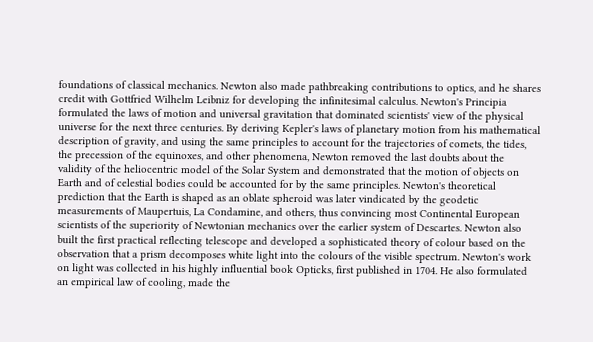foundations of classical mechanics. Newton also made pathbreaking contributions to optics, and he shares credit with Gottfried Wilhelm Leibniz for developing the infinitesimal calculus. Newton's Principia formulated the laws of motion and universal gravitation that dominated scientists' view of the physical universe for the next three centuries. By deriving Kepler's laws of planetary motion from his mathematical description of gravity, and using the same principles to account for the trajectories of comets, the tides, the precession of the equinoxes, and other phenomena, Newton removed the last doubts about the validity of the heliocentric model of the Solar System and demonstrated that the motion of objects on Earth and of celestial bodies could be accounted for by the same principles. Newton's theoretical prediction that the Earth is shaped as an oblate spheroid was later vindicated by the geodetic measurements of Maupertuis, La Condamine, and others, thus convincing most Continental European scientists of the superiority of Newtonian mechanics over the earlier system of Descartes. Newton also built the first practical reflecting telescope and developed a sophisticated theory of colour based on the observation that a prism decomposes white light into the colours of the visible spectrum. Newton's work on light was collected in his highly influential book Opticks, first published in 1704. He also formulated an empirical law of cooling, made the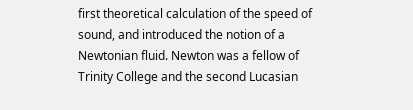first theoretical calculation of the speed of sound, and introduced the notion of a Newtonian fluid. Newton was a fellow of Trinity College and the second Lucasian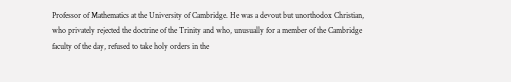Professor of Mathematics at the University of Cambridge. He was a devout but unorthodox Christian, who privately rejected the doctrine of the Trinity and who, unusually for a member of the Cambridge faculty of the day, refused to take holy orders in the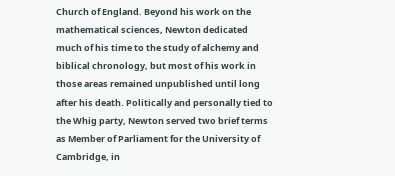Church of England. Beyond his work on the mathematical sciences, Newton dedicated much of his time to the study of alchemy and biblical chronology, but most of his work in those areas remained unpublished until long after his death. Politically and personally tied to the Whig party, Newton served two brief terms as Member of Parliament for the University of Cambridge, in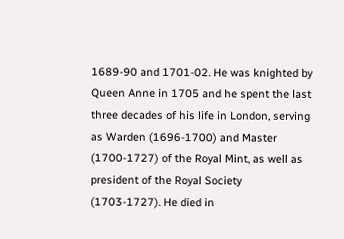1689-90 and 1701-02. He was knighted by Queen Anne in 1705 and he spent the last three decades of his life in London, serving as Warden (1696-1700) and Master (1700-1727) of the Royal Mint, as well as president of the Royal Society (1703-1727). He died in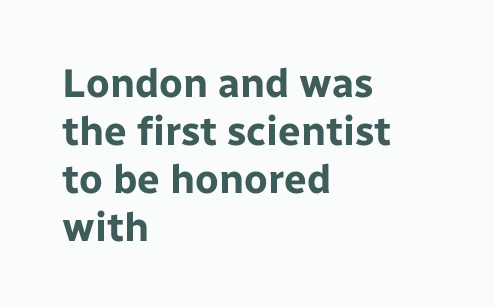London and was the first scientist to be honored with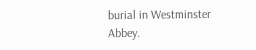burial in Westminster Abbey.